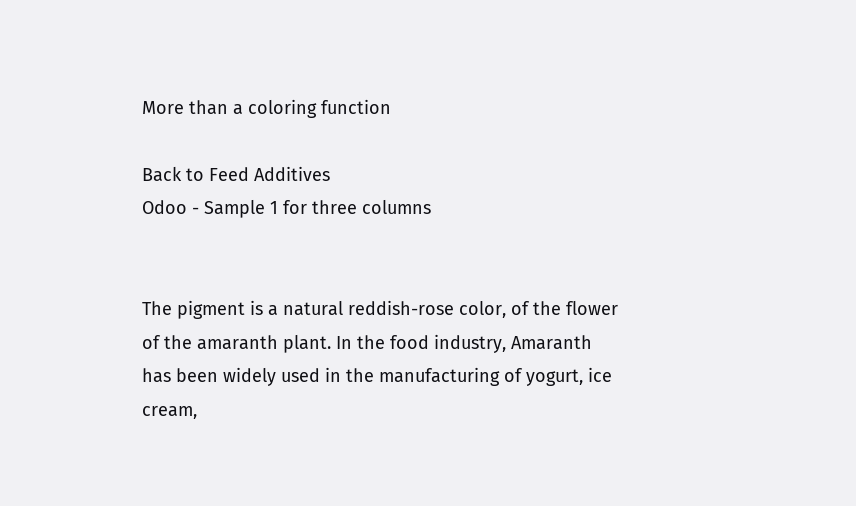More than a coloring function

Back to Feed Additives
Odoo - Sample 1 for three columns


The pigment is a natural reddish-rose color, of the flower of the amaranth plant. In the food industry, Amaranth has been widely used in the manufacturing of yogurt, ice cream,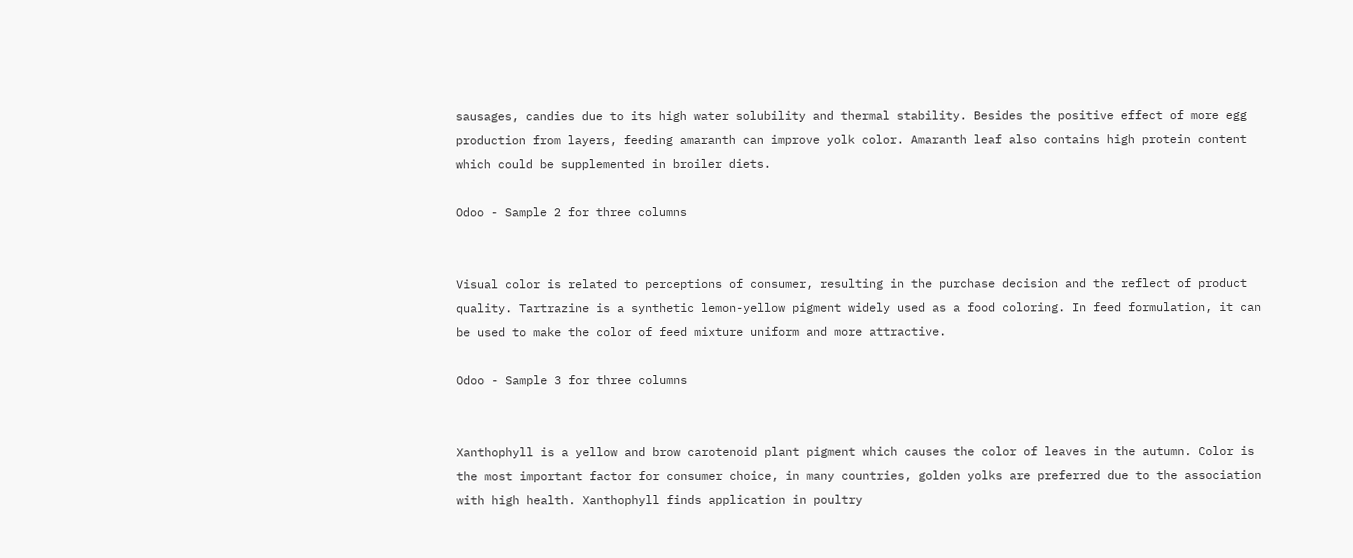sausages, candies due to its high water solubility and thermal stability. Besides the positive effect of more egg production from layers, feeding amaranth can improve yolk color. Amaranth leaf also contains high protein content which could be supplemented in broiler diets.

Odoo - Sample 2 for three columns


Visual color is related to perceptions of consumer, resulting in the purchase decision and the reflect of product quality. Tartrazine is a synthetic lemon-yellow pigment widely used as a food coloring. In feed formulation, it can be used to make the color of feed mixture uniform and more attractive.

Odoo - Sample 3 for three columns


Xanthophyll is a yellow and brow carotenoid plant pigment which causes the color of leaves in the autumn. Color is the most important factor for consumer choice, in many countries, golden yolks are preferred due to the association with high health. Xanthophyll finds application in poultry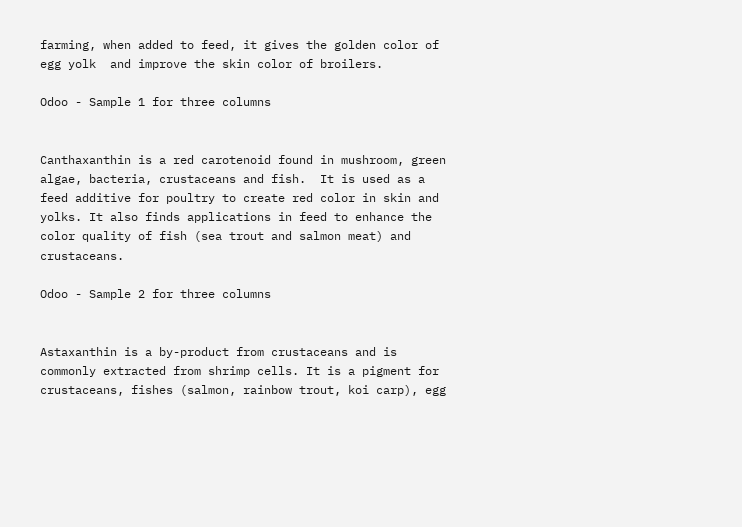farming, when added to feed, it gives the golden color of egg yolk  and improve the skin color of broilers.

Odoo - Sample 1 for three columns


Canthaxanthin is a red carotenoid found in mushroom, green algae, bacteria, crustaceans and fish.  It is used as a feed additive for poultry to create red color in skin and yolks. It also finds applications in feed to enhance the color quality of fish (sea trout and salmon meat) and crustaceans.

Odoo - Sample 2 for three columns


Astaxanthin is a by-product from crustaceans and is commonly extracted from shrimp cells. It is a pigment for crustaceans, fishes (salmon, rainbow trout, koi carp), egg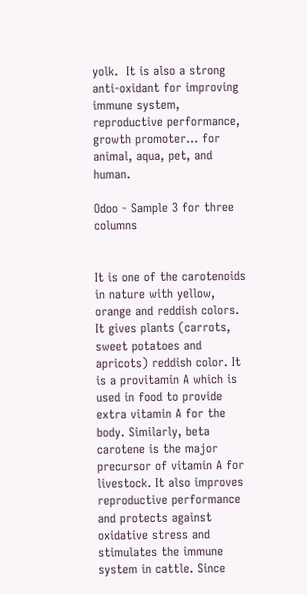yolk.  It is also a strong anti-oxidant for improving immune system, reproductive performance, growth promoter... for animal, aqua, pet, and human.

Odoo - Sample 3 for three columns


It is one of the carotenoids in nature with yellow, orange and reddish colors. It gives plants (carrots, sweet potatoes and apricots) reddish color. It is a provitamin A which is used in food to provide extra vitamin A for the body. Similarly, beta carotene is the major precursor of vitamin A for livestock. It also improves reproductive performance and protects against oxidative stress and stimulates the immune system in cattle. Since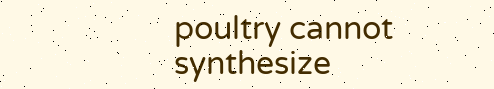poultry cannot synthesize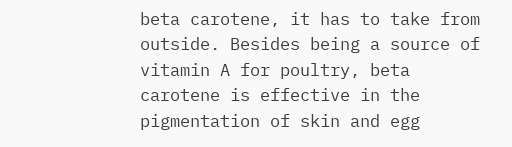beta carotene, it has to take from outside. Besides being a source of vitamin A for poultry, beta carotene is effective in the pigmentation of skin and egg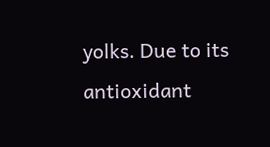yolks. Due to its antioxidant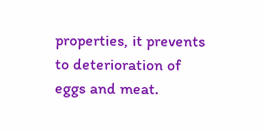properties, it prevents to deterioration of eggs and meat.